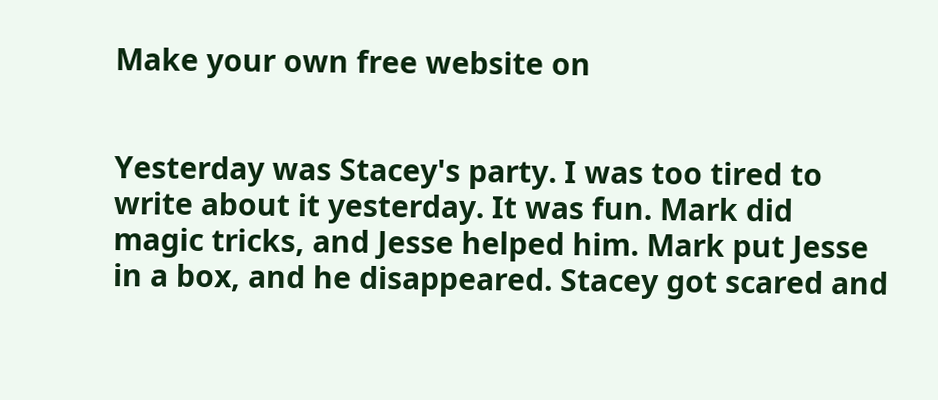Make your own free website on


Yesterday was Stacey's party. I was too tired to write about it yesterday. It was fun. Mark did magic tricks, and Jesse helped him. Mark put Jesse in a box, and he disappeared. Stacey got scared and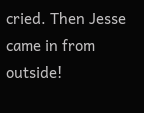cried. Then Jesse came in from outside!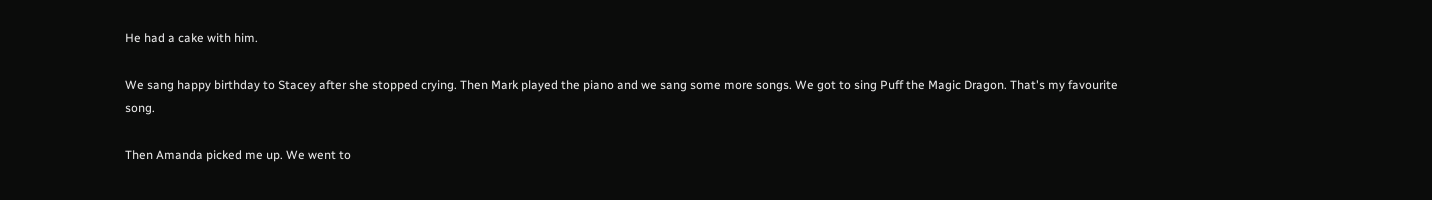He had a cake with him.

We sang happy birthday to Stacey after she stopped crying. Then Mark played the piano and we sang some more songs. We got to sing Puff the Magic Dragon. That's my favourite song.

Then Amanda picked me up. We went to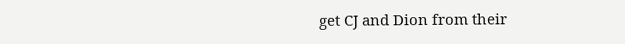get CJ and Dion from their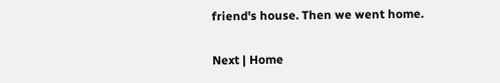friend's house. Then we went home.

Next | Home